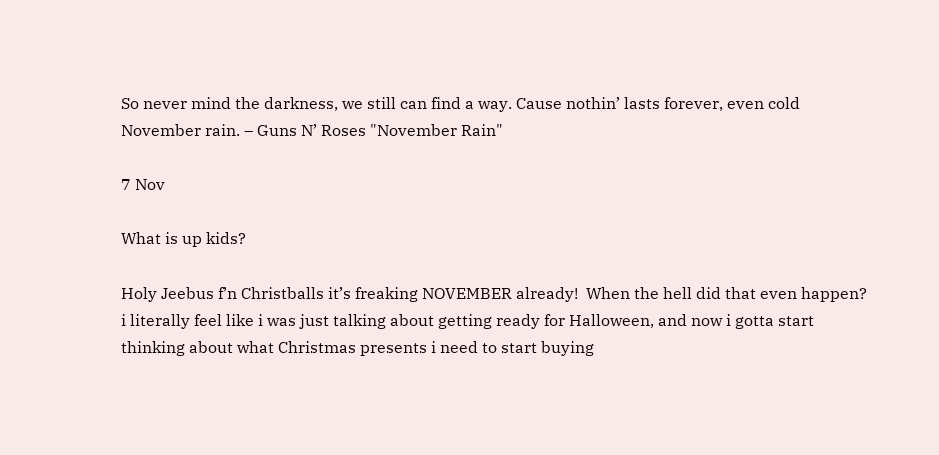So never mind the darkness, we still can find a way. Cause nothin’ lasts forever, even cold November rain. – Guns N’ Roses "November Rain"

7 Nov

What is up kids?

Holy Jeebus f’n Christballs it’s freaking NOVEMBER already!  When the hell did that even happen?  i literally feel like i was just talking about getting ready for Halloween, and now i gotta start thinking about what Christmas presents i need to start buying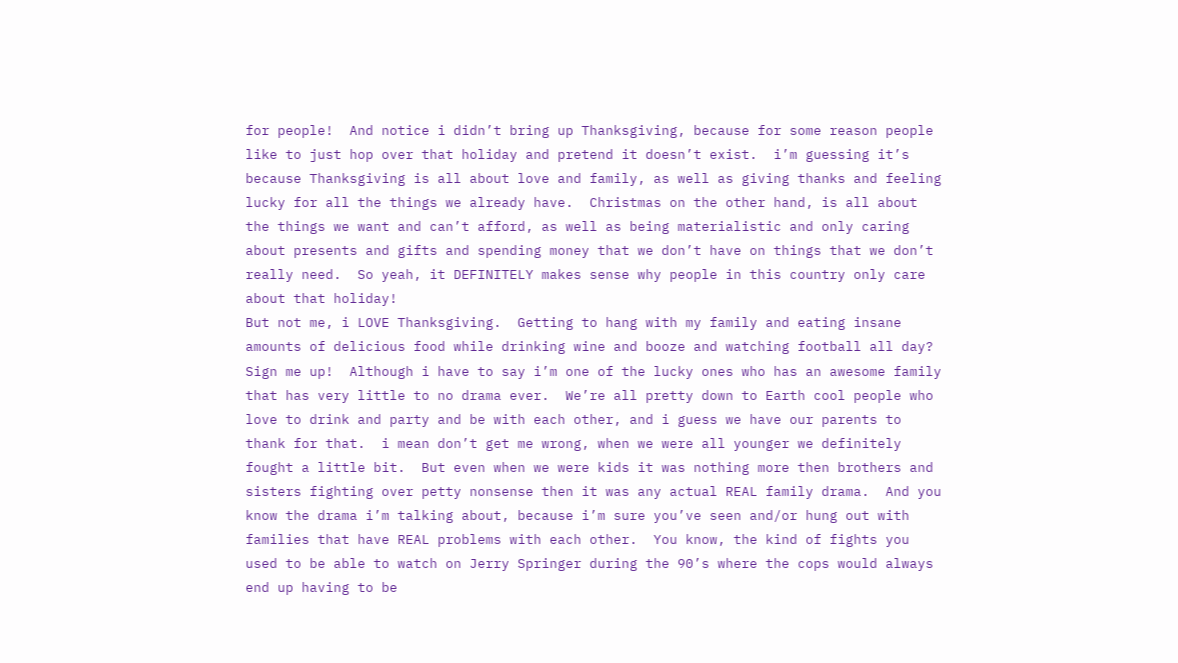for people!  And notice i didn’t bring up Thanksgiving, because for some reason people like to just hop over that holiday and pretend it doesn’t exist.  i’m guessing it’s because Thanksgiving is all about love and family, as well as giving thanks and feeling lucky for all the things we already have.  Christmas on the other hand, is all about the things we want and can’t afford, as well as being materialistic and only caring about presents and gifts and spending money that we don’t have on things that we don’t really need.  So yeah, it DEFINITELY makes sense why people in this country only care about that holiday!
But not me, i LOVE Thanksgiving.  Getting to hang with my family and eating insane amounts of delicious food while drinking wine and booze and watching football all day?  Sign me up!  Although i have to say i’m one of the lucky ones who has an awesome family that has very little to no drama ever.  We’re all pretty down to Earth cool people who love to drink and party and be with each other, and i guess we have our parents to thank for that.  i mean don’t get me wrong, when we were all younger we definitely fought a little bit.  But even when we were kids it was nothing more then brothers and sisters fighting over petty nonsense then it was any actual REAL family drama.  And you know the drama i’m talking about, because i’m sure you’ve seen and/or hung out with families that have REAL problems with each other.  You know, the kind of fights you used to be able to watch on Jerry Springer during the 90’s where the cops would always end up having to be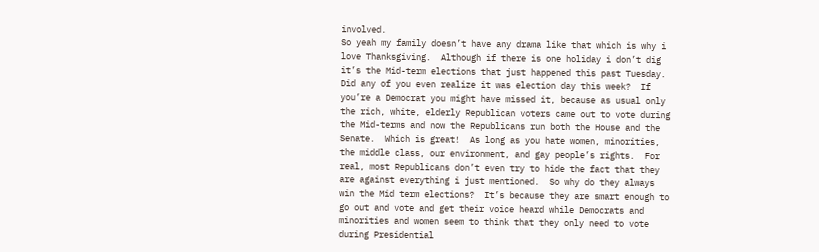involved.
So yeah my family doesn’t have any drama like that which is why i love Thanksgiving.  Although if there is one holiday i don’t dig it’s the Mid-term elections that just happened this past Tuesday.  Did any of you even realize it was election day this week?  If you’re a Democrat you might have missed it, because as usual only the rich, white, elderly Republican voters came out to vote during the Mid-terms and now the Republicans run both the House and the Senate.  Which is great!  As long as you hate women, minorities, the middle class, our environment, and gay people’s rights.  For real, most Republicans don’t even try to hide the fact that they are against everything i just mentioned.  So why do they always win the Mid term elections?  It’s because they are smart enough to go out and vote and get their voice heard while Democrats and minorities and women seem to think that they only need to vote during Presidential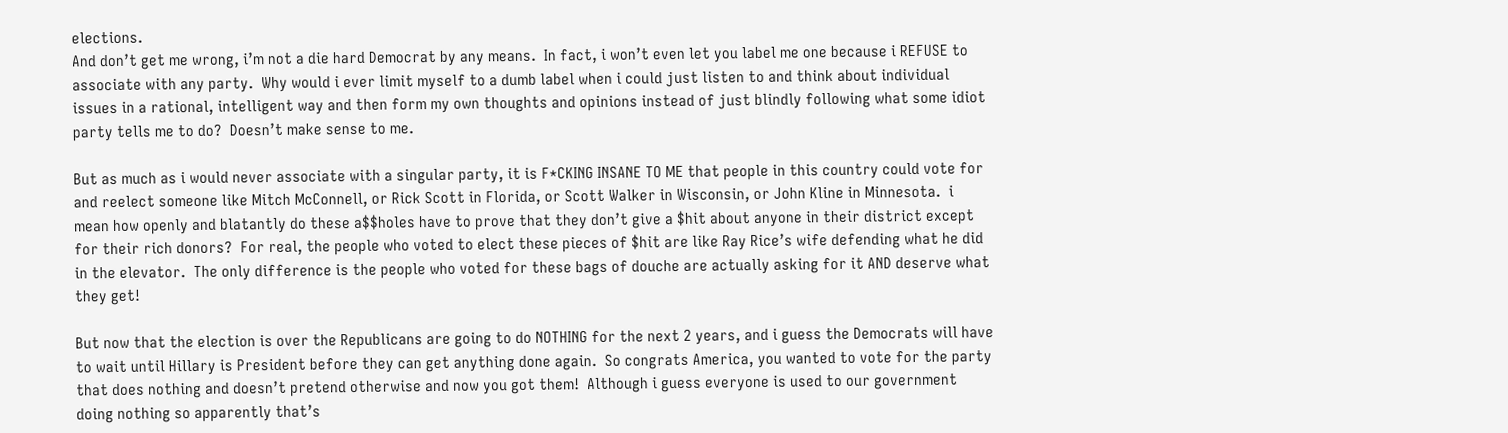elections.
And don’t get me wrong, i’m not a die hard Democrat by any means.  In fact, i won’t even let you label me one because i REFUSE to associate with any party.  Why would i ever limit myself to a dumb label when i could just listen to and think about individual issues in a rational, intelligent way and then form my own thoughts and opinions instead of just blindly following what some idiot party tells me to do?  Doesn’t make sense to me.

But as much as i would never associate with a singular party, it is F*CKING INSANE TO ME that people in this country could vote for and reelect someone like Mitch McConnell, or Rick Scott in Florida, or Scott Walker in Wisconsin, or John Kline in Minnesota.  i mean how openly and blatantly do these a$$holes have to prove that they don’t give a $hit about anyone in their district except for their rich donors?  For real, the people who voted to elect these pieces of $hit are like Ray Rice’s wife defending what he did in the elevator.  The only difference is the people who voted for these bags of douche are actually asking for it AND deserve what they get!

But now that the election is over the Republicans are going to do NOTHING for the next 2 years, and i guess the Democrats will have to wait until Hillary is President before they can get anything done again.  So congrats America, you wanted to vote for the party that does nothing and doesn’t pretend otherwise and now you got them!  Although i guess everyone is used to our government doing nothing so apparently that’s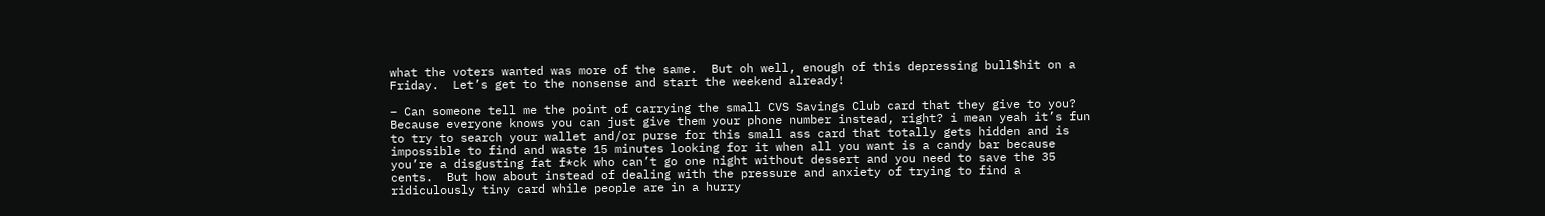what the voters wanted was more of the same.  But oh well, enough of this depressing bull$hit on a Friday.  Let’s get to the nonsense and start the weekend already!

– Can someone tell me the point of carrying the small CVS Savings Club card that they give to you?  Because everyone knows you can just give them your phone number instead, right? i mean yeah it’s fun to try to search your wallet and/or purse for this small ass card that totally gets hidden and is impossible to find and waste 15 minutes looking for it when all you want is a candy bar because you’re a disgusting fat f*ck who can’t go one night without dessert and you need to save the 35 cents.  But how about instead of dealing with the pressure and anxiety of trying to find a ridiculously tiny card while people are in a hurry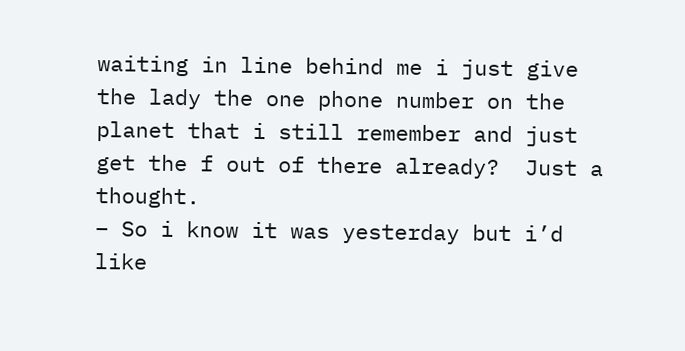waiting in line behind me i just give the lady the one phone number on the planet that i still remember and just get the f out of there already?  Just a thought.
– So i know it was yesterday but i’d like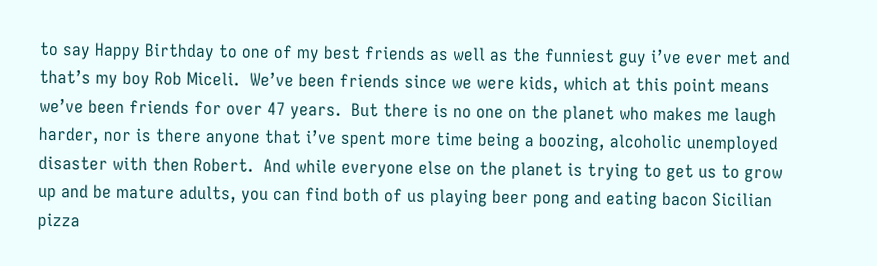to say Happy Birthday to one of my best friends as well as the funniest guy i’ve ever met and that’s my boy Rob Miceli.  We’ve been friends since we were kids, which at this point means we’ve been friends for over 47 years.  But there is no one on the planet who makes me laugh harder, nor is there anyone that i’ve spent more time being a boozing, alcoholic unemployed disaster with then Robert.  And while everyone else on the planet is trying to get us to grow up and be mature adults, you can find both of us playing beer pong and eating bacon Sicilian pizza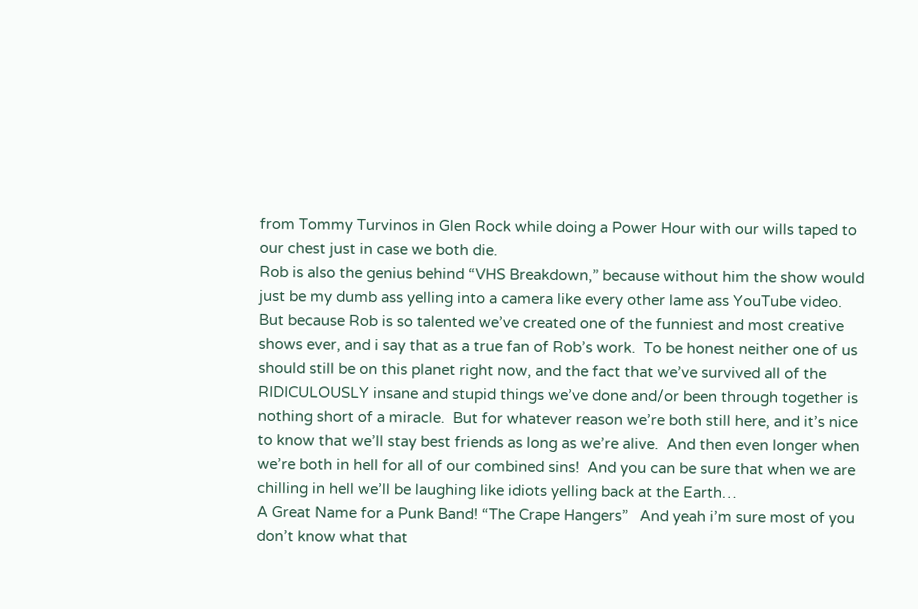from Tommy Turvinos in Glen Rock while doing a Power Hour with our wills taped to our chest just in case we both die.
Rob is also the genius behind “VHS Breakdown,” because without him the show would just be my dumb ass yelling into a camera like every other lame ass YouTube video.  But because Rob is so talented we’ve created one of the funniest and most creative shows ever, and i say that as a true fan of Rob’s work.  To be honest neither one of us should still be on this planet right now, and the fact that we’ve survived all of the RIDICULOUSLY insane and stupid things we’ve done and/or been through together is nothing short of a miracle.  But for whatever reason we’re both still here, and it’s nice to know that we’ll stay best friends as long as we’re alive.  And then even longer when we’re both in hell for all of our combined sins!  And you can be sure that when we are chilling in hell we’ll be laughing like idiots yelling back at the Earth…
A Great Name for a Punk Band! “The Crape Hangers”   And yeah i’m sure most of you don’t know what that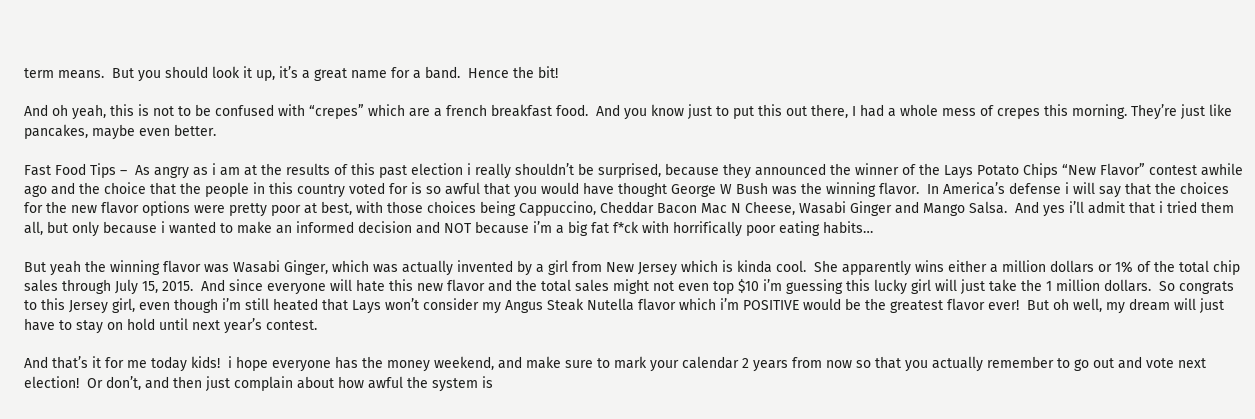term means.  But you should look it up, it’s a great name for a band.  Hence the bit!

And oh yeah, this is not to be confused with “crepes” which are a french breakfast food.  And you know just to put this out there, I had a whole mess of crepes this morning. They’re just like pancakes, maybe even better.

Fast Food Tips –  As angry as i am at the results of this past election i really shouldn’t be surprised, because they announced the winner of the Lays Potato Chips “New Flavor” contest awhile ago and the choice that the people in this country voted for is so awful that you would have thought George W Bush was the winning flavor.  In America’s defense i will say that the choices for the new flavor options were pretty poor at best, with those choices being Cappuccino, Cheddar Bacon Mac N Cheese, Wasabi Ginger and Mango Salsa.  And yes i’ll admit that i tried them all, but only because i wanted to make an informed decision and NOT because i’m a big fat f*ck with horrifically poor eating habits…

But yeah the winning flavor was Wasabi Ginger, which was actually invented by a girl from New Jersey which is kinda cool.  She apparently wins either a million dollars or 1% of the total chip sales through July 15, 2015.  And since everyone will hate this new flavor and the total sales might not even top $10 i’m guessing this lucky girl will just take the 1 million dollars.  So congrats to this Jersey girl, even though i’m still heated that Lays won’t consider my Angus Steak Nutella flavor which i’m POSITIVE would be the greatest flavor ever!  But oh well, my dream will just have to stay on hold until next year’s contest.

And that’s it for me today kids!  i hope everyone has the money weekend, and make sure to mark your calendar 2 years from now so that you actually remember to go out and vote next election!  Or don’t, and then just complain about how awful the system is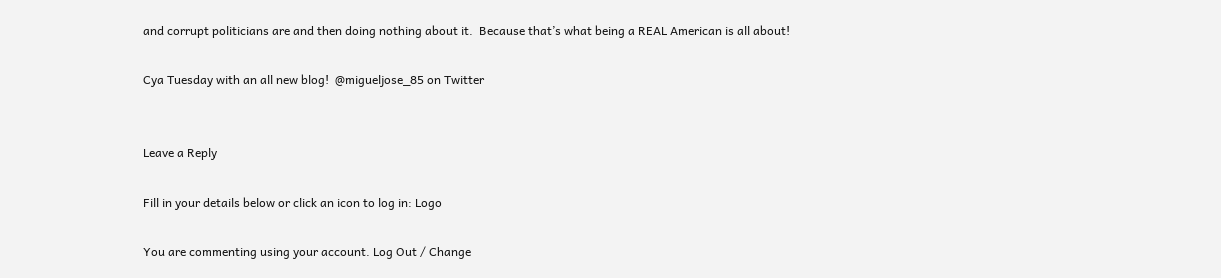and corrupt politicians are and then doing nothing about it.  Because that’s what being a REAL American is all about!

Cya Tuesday with an all new blog!  @migueljose_85 on Twitter


Leave a Reply

Fill in your details below or click an icon to log in: Logo

You are commenting using your account. Log Out / Change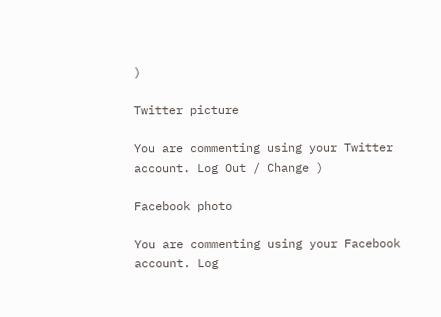)

Twitter picture

You are commenting using your Twitter account. Log Out / Change )

Facebook photo

You are commenting using your Facebook account. Log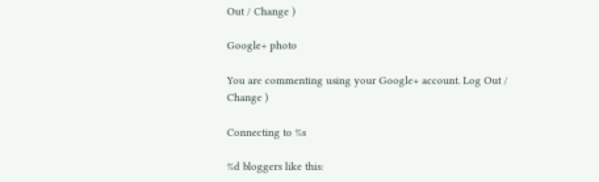Out / Change )

Google+ photo

You are commenting using your Google+ account. Log Out / Change )

Connecting to %s

%d bloggers like this: